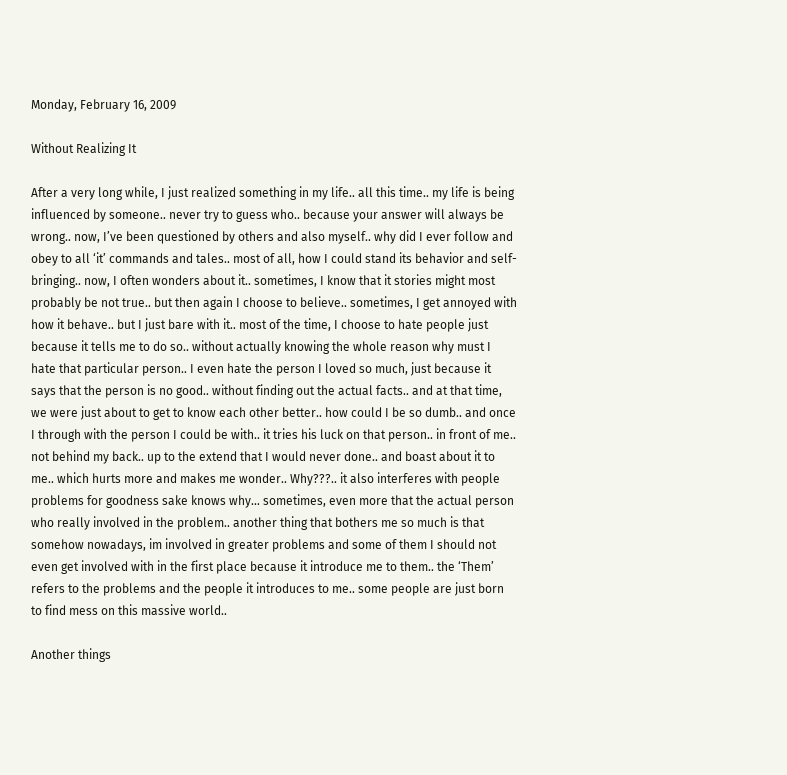Monday, February 16, 2009

Without Realizing It

After a very long while, I just realized something in my life.. all this time.. my life is being influenced by someone.. never try to guess who.. because your answer will always be wrong.. now, I’ve been questioned by others and also myself.. why did I ever follow and obey to all ‘it’ commands and tales.. most of all, how I could stand its behavior and self-bringing.. now, I often wonders about it.. sometimes, I know that it stories might most probably be not true.. but then again I choose to believe.. sometimes, I get annoyed with how it behave.. but I just bare with it.. most of the time, I choose to hate people just because it tells me to do so.. without actually knowing the whole reason why must I hate that particular person.. I even hate the person I loved so much, just because it says that the person is no good.. without finding out the actual facts.. and at that time, we were just about to get to know each other better.. how could I be so dumb.. and once I through with the person I could be with.. it tries his luck on that person.. in front of me.. not behind my back.. up to the extend that I would never done.. and boast about it to me.. which hurts more and makes me wonder.. Why???.. it also interferes with people problems for goodness sake knows why… sometimes, even more that the actual person who really involved in the problem.. another thing that bothers me so much is that somehow nowadays, im involved in greater problems and some of them I should not even get involved with in the first place because it introduce me to them.. the ‘Them’ refers to the problems and the people it introduces to me.. some people are just born to find mess on this massive world..

Another things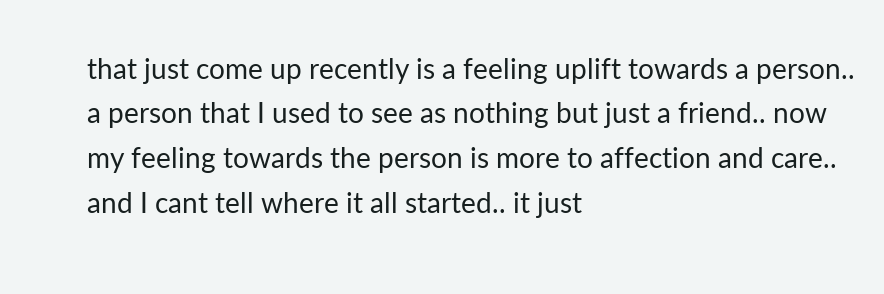that just come up recently is a feeling uplift towards a person.. a person that I used to see as nothing but just a friend.. now my feeling towards the person is more to affection and care.. and I cant tell where it all started.. it just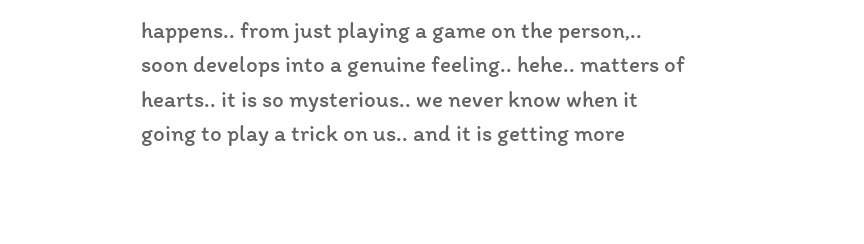happens.. from just playing a game on the person,.. soon develops into a genuine feeling.. hehe.. matters of hearts.. it is so mysterious.. we never know when it going to play a trick on us.. and it is getting more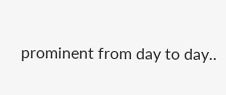prominent from day to day..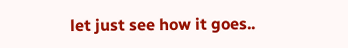let just see how it goes..